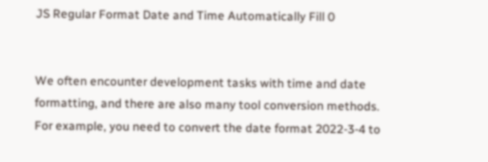JS Regular Format Date and Time Automatically Fill 0


We often encounter development tasks with time and date formatting, and there are also many tool conversion methods. For example, you need to convert the date format 2022-3-4 to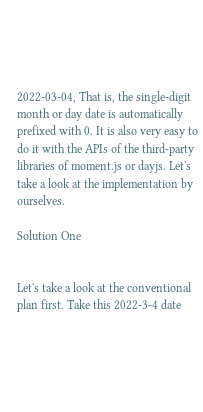2022-03-04, That is, the single-digit month or day date is automatically prefixed with 0. It is also very easy to do it with the APIs of the third-party libraries of moment.js or dayjs. Let's take a look at the implementation by ourselves.

Solution One


Let's take a look at the conventional plan first. Take this 2022-3-4 date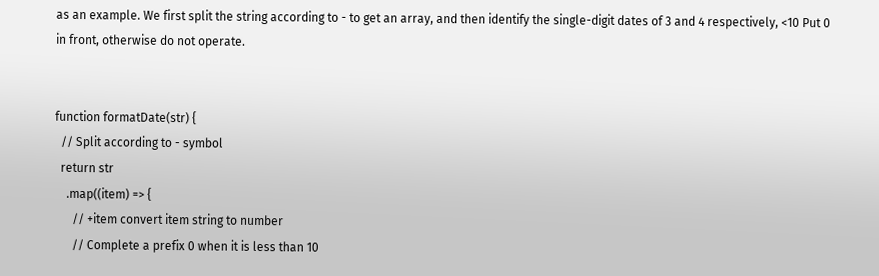as an example. We first split the string according to - to get an array, and then identify the single-digit dates of 3 and 4 respectively, <10 Put 0 in front, otherwise do not operate.


function formatDate(str) {
  // Split according to - symbol
  return str
    .map((item) => {
      // +item convert item string to number
      // Complete a prefix 0 when it is less than 10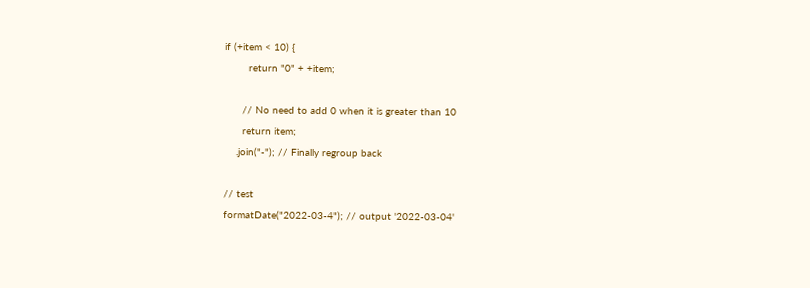if (+item < 10) {
        return "0" + +item;

      // No need to add 0 when it is greater than 10
      return item;
    .join("-"); // Finally regroup back

// test
formatDate("2022-03-4"); // output '2022-03-04'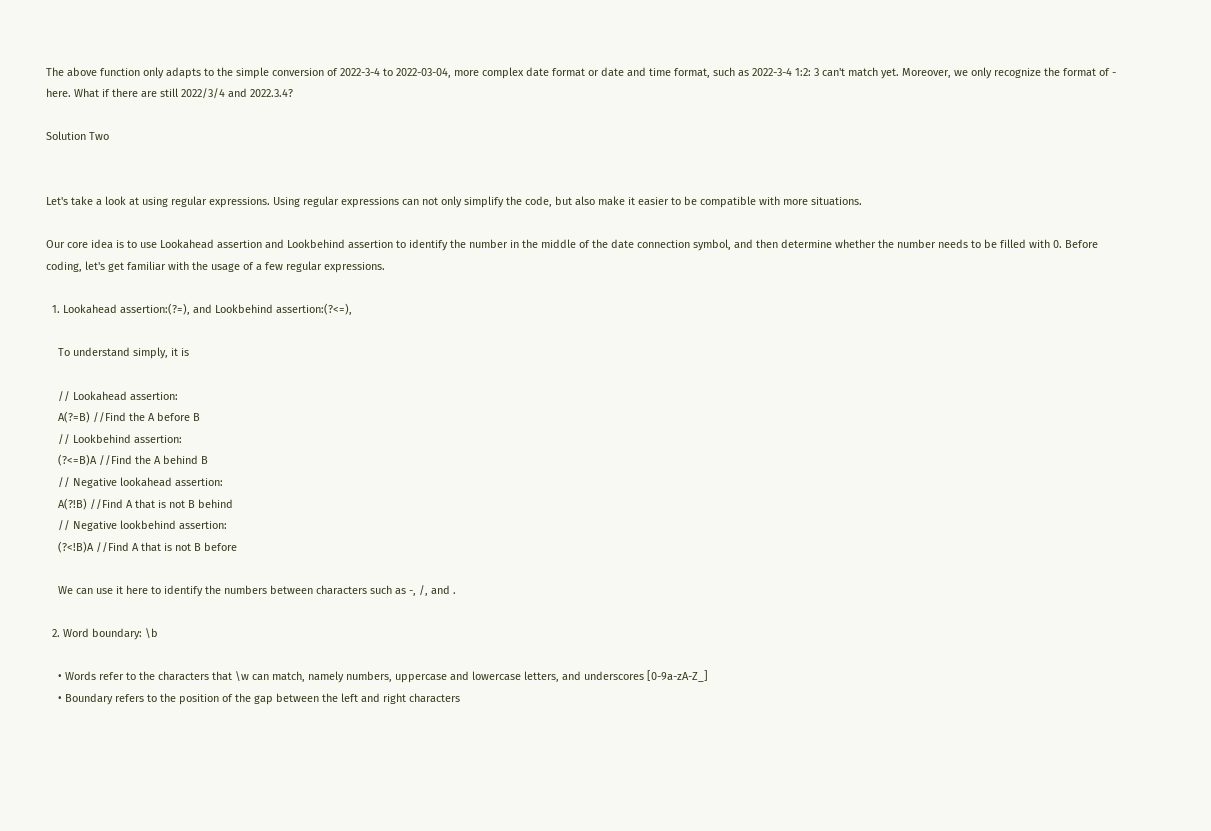The above function only adapts to the simple conversion of 2022-3-4 to 2022-03-04, more complex date format or date and time format, such as 2022-3-4 1:2: 3 can't match yet. Moreover, we only recognize the format of - here. What if there are still 2022/3/4 and 2022.3.4?

Solution Two


Let's take a look at using regular expressions. Using regular expressions can not only simplify the code, but also make it easier to be compatible with more situations.

Our core idea is to use Lookahead assertion and Lookbehind assertion to identify the number in the middle of the date connection symbol, and then determine whether the number needs to be filled with 0. Before coding, let's get familiar with the usage of a few regular expressions.

  1. Lookahead assertion:(?=), and Lookbehind assertion:(?<=),

    To understand simply, it is

    // Lookahead assertion:
    A(?=B) //Find the A before B
    // Lookbehind assertion:
    (?<=B)A //Find the A behind B
    // Negative lookahead assertion:
    A(?!B) //Find A that is not B behind
    // Negative lookbehind assertion:
    (?<!B)A //Find A that is not B before

    We can use it here to identify the numbers between characters such as -, /, and .

  2. Word boundary: \b

    • Words refer to the characters that \w can match, namely numbers, uppercase and lowercase letters, and underscores [0-9a-zA-Z_]
    • Boundary refers to the position of the gap between the left and right characters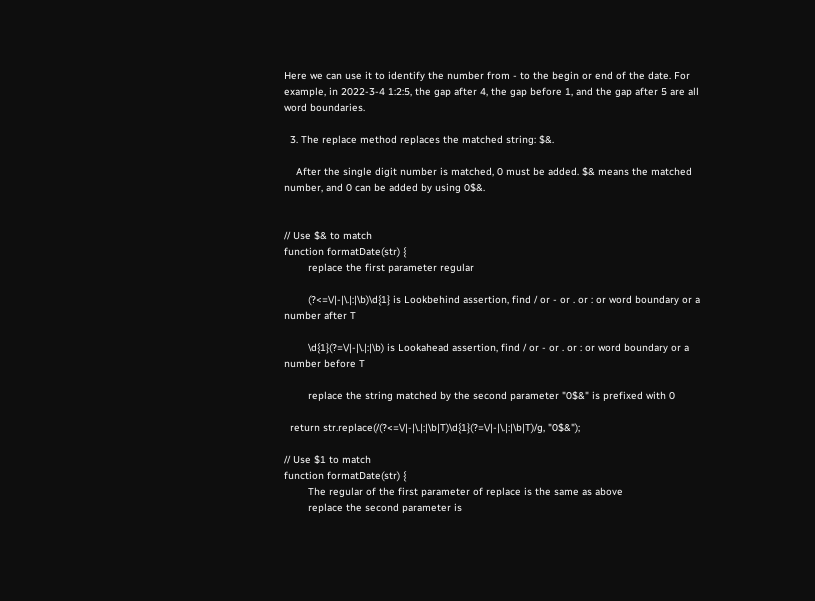Here we can use it to identify the number from - to the begin or end of the date. For example, in 2022-3-4 1:2:5, the gap after 4, the gap before 1, and the gap after 5 are all word boundaries.

  3. The replace method replaces the matched string: $&.

    After the single digit number is matched, 0 must be added. $& means the matched number, and 0 can be added by using 0$&.


// Use $& to match
function formatDate(str) {
        replace the first parameter regular

        (?<=\/|-|\.|:|\b)\d{1} is Lookbehind assertion, find / or - or . or : or word boundary or a number after T

        \d{1}(?=\/|-|\.|:|\b) is Lookahead assertion, find / or - or . or : or word boundary or a number before T

        replace the string matched by the second parameter "0$&" is prefixed with 0

  return str.replace(/(?<=\/|-|\.|:|\b|T)\d{1}(?=\/|-|\.|:|\b|T)/g, "0$&");

// Use $1 to match
function formatDate(str) {
        The regular of the first parameter of replace is the same as above
        replace the second parameter is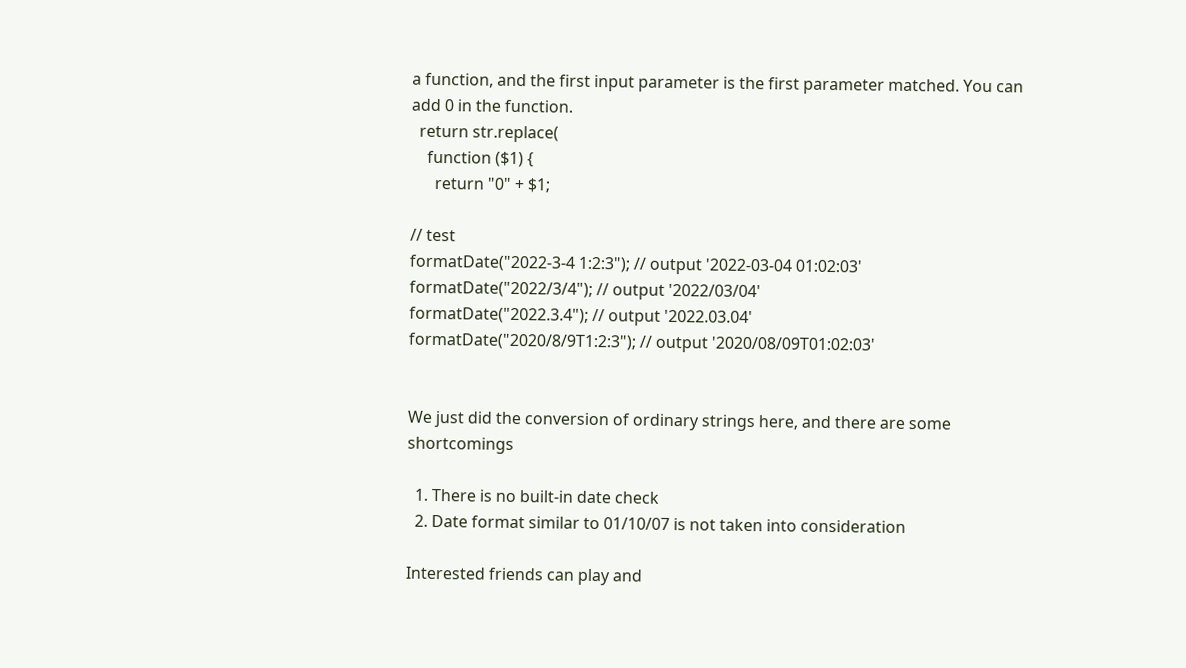a function, and the first input parameter is the first parameter matched. You can add 0 in the function.
  return str.replace(
    function ($1) {
      return "0" + $1;

// test
formatDate("2022-3-4 1:2:3"); // output '2022-03-04 01:02:03'
formatDate("2022/3/4"); // output '2022/03/04'
formatDate("2022.3.4"); // output '2022.03.04'
formatDate("2020/8/9T1:2:3"); // output '2020/08/09T01:02:03'


We just did the conversion of ordinary strings here, and there are some shortcomings

  1. There is no built-in date check
  2. Date format similar to 01/10/07 is not taken into consideration

Interested friends can play and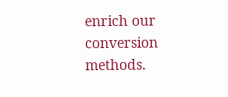enrich our conversion methods.